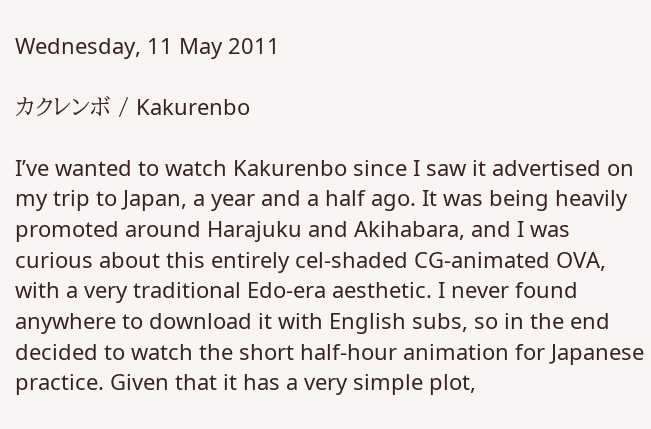Wednesday, 11 May 2011

カクレンボ / Kakurenbo

I’ve wanted to watch Kakurenbo since I saw it advertised on my trip to Japan, a year and a half ago. It was being heavily promoted around Harajuku and Akihabara, and I was curious about this entirely cel-shaded CG-animated OVA, with a very traditional Edo-era aesthetic. I never found anywhere to download it with English subs, so in the end decided to watch the short half-hour animation for Japanese practice. Given that it has a very simple plot,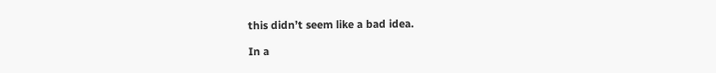this didn’t seem like a bad idea.

In a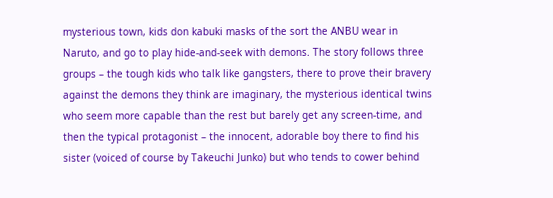mysterious town, kids don kabuki masks of the sort the ANBU wear in Naruto, and go to play hide-and-seek with demons. The story follows three groups – the tough kids who talk like gangsters, there to prove their bravery against the demons they think are imaginary, the mysterious identical twins who seem more capable than the rest but barely get any screen-time, and then the typical protagonist – the innocent, adorable boy there to find his sister (voiced of course by Takeuchi Junko) but who tends to cower behind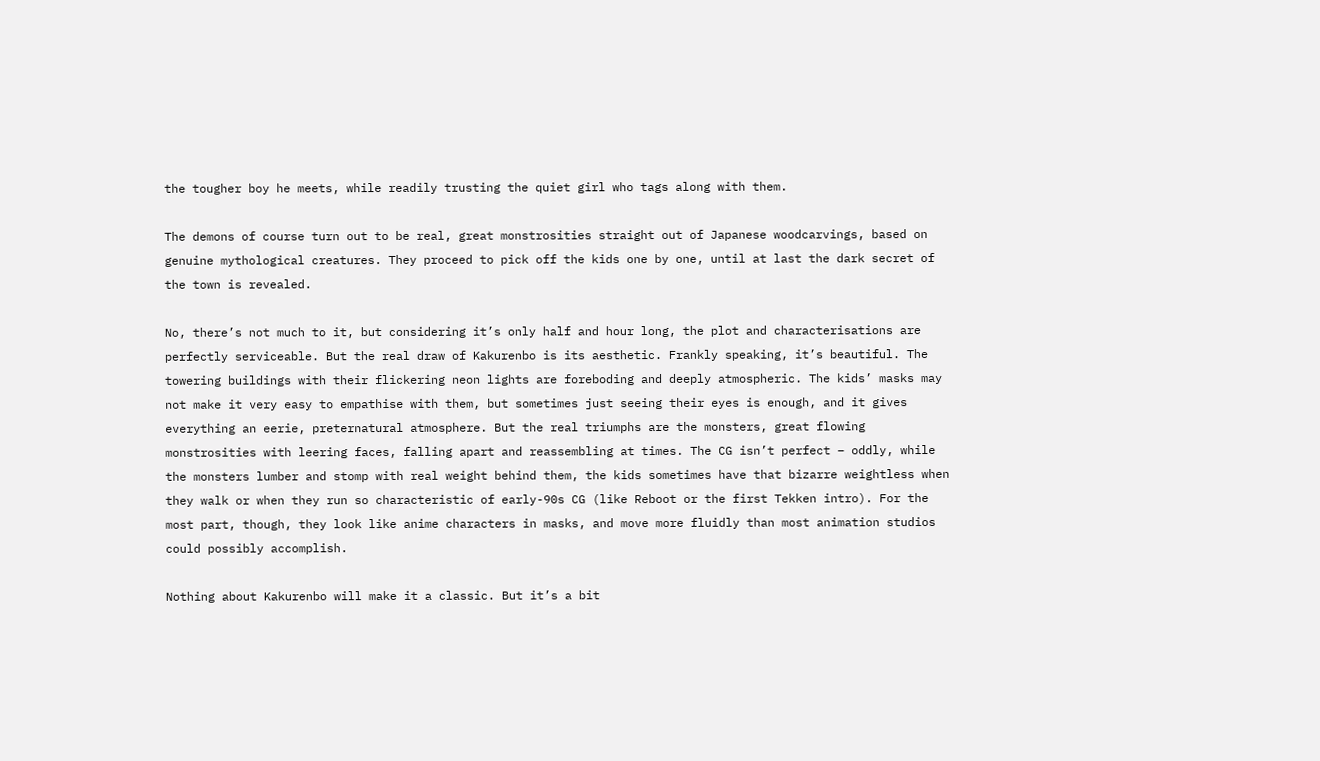the tougher boy he meets, while readily trusting the quiet girl who tags along with them.

The demons of course turn out to be real, great monstrosities straight out of Japanese woodcarvings, based on genuine mythological creatures. They proceed to pick off the kids one by one, until at last the dark secret of the town is revealed.

No, there’s not much to it, but considering it’s only half and hour long, the plot and characterisations are perfectly serviceable. But the real draw of Kakurenbo is its aesthetic. Frankly speaking, it’s beautiful. The towering buildings with their flickering neon lights are foreboding and deeply atmospheric. The kids’ masks may not make it very easy to empathise with them, but sometimes just seeing their eyes is enough, and it gives everything an eerie, preternatural atmosphere. But the real triumphs are the monsters, great flowing monstrosities with leering faces, falling apart and reassembling at times. The CG isn’t perfect – oddly, while the monsters lumber and stomp with real weight behind them, the kids sometimes have that bizarre weightless when they walk or when they run so characteristic of early-90s CG (like Reboot or the first Tekken intro). For the most part, though, they look like anime characters in masks, and move more fluidly than most animation studios could possibly accomplish.

Nothing about Kakurenbo will make it a classic. But it’s a bit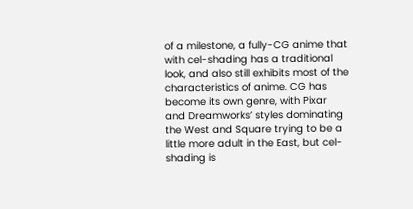of a milestone, a fully-CG anime that with cel-shading has a traditional look, and also still exhibits most of the characteristics of anime. CG has become its own genre, with Pixar and Dreamworks’ styles dominating the West and Square trying to be a little more adult in the East, but cel-shading is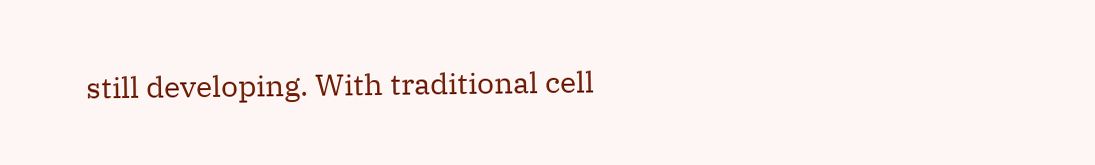still developing. With traditional cell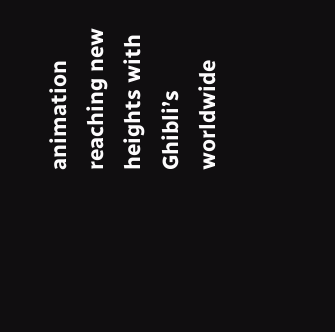animation reaching new heights with Ghibli’s worldwide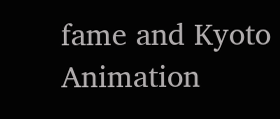fame and Kyoto Animation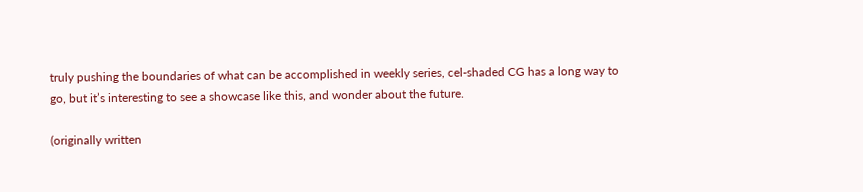truly pushing the boundaries of what can be accomplished in weekly series, cel-shaded CG has a long way to go, but it’s interesting to see a showcase like this, and wonder about the future.

(originally written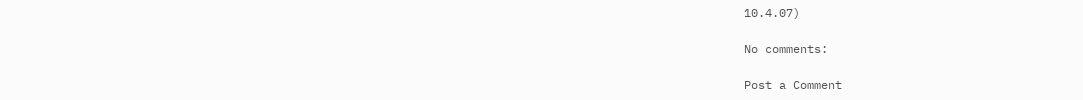10.4.07)

No comments:

Post a Comment